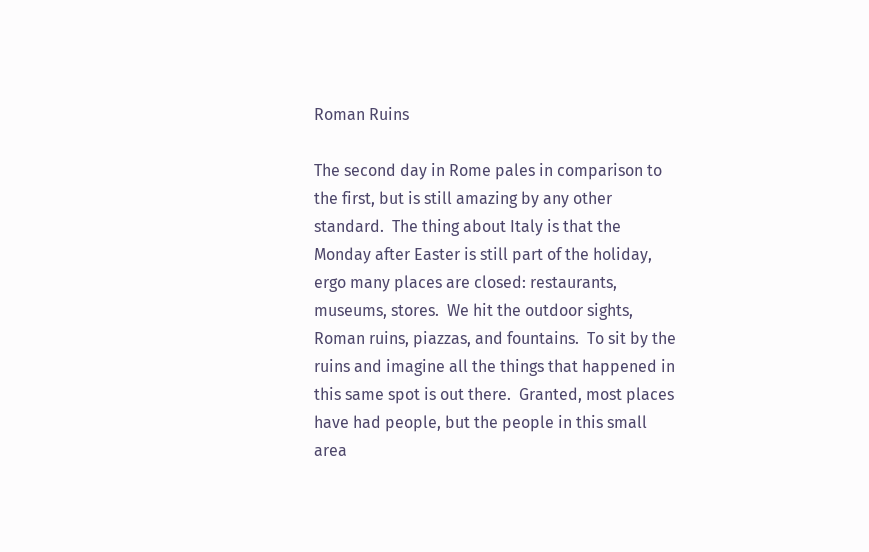Roman Ruins

The second day in Rome pales in comparison to the first, but is still amazing by any other standard.  The thing about Italy is that the Monday after Easter is still part of the holiday, ergo many places are closed: restaurants, museums, stores.  We hit the outdoor sights, Roman ruins, piazzas, and fountains.  To sit by the ruins and imagine all the things that happened in this same spot is out there.  Granted, most places have had people, but the people in this small area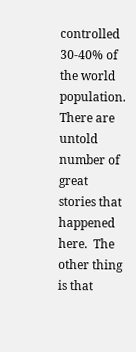controlled 30-40% of the world population.  There are untold number of great stories that happened here.  The other thing is that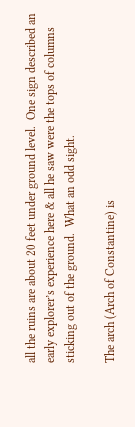all the ruins are about 20 feet under ground level.  One sign described an early explorer’s experience here & all he saw were the tops of columns sticking out of the ground.  What an odd sight.

The arch (Arch of Constantine) is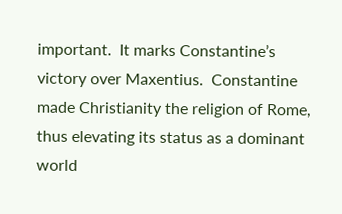important.  It marks Constantine’s victory over Maxentius.  Constantine made Christianity the religion of Rome, thus elevating its status as a dominant world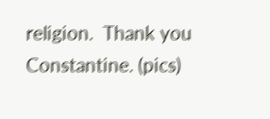religion.  Thank you Constantine. (pics)